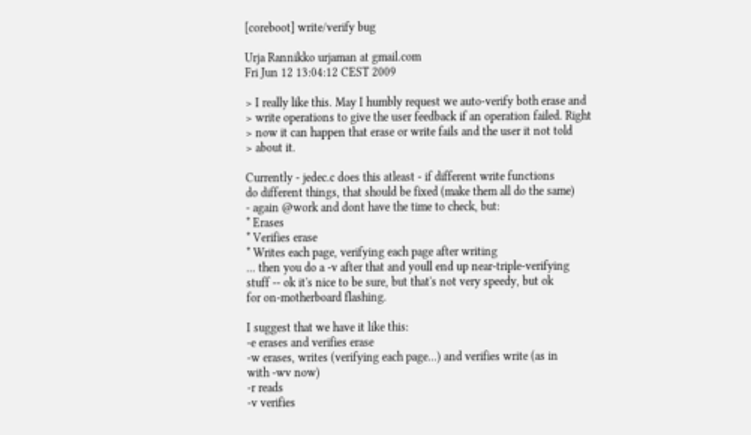[coreboot] write/verify bug

Urja Rannikko urjaman at gmail.com
Fri Jun 12 13:04:12 CEST 2009

> I really like this. May I humbly request we auto-verify both erase and
> write operations to give the user feedback if an operation failed. Right
> now it can happen that erase or write fails and the user it not told
> about it.

Currently - jedec.c does this atleast - if different write functions
do different things, that should be fixed (make them all do the same)
- again @work and dont have the time to check, but:
* Erases
* Verifies erase
* Writes each page, verifying each page after writing
... then you do a -v after that and youll end up near-triple-verifying
stuff -- ok it's nice to be sure, but that's not very speedy, but ok
for on-motherboard flashing.

I suggest that we have it like this:
-e erases and verifies erase
-w erases, writes (verifying each page...) and verifies write (as in
with -wv now)
-r reads
-v verifies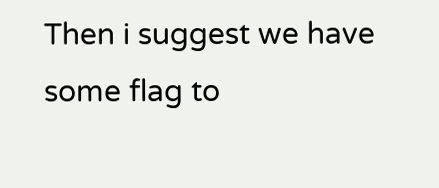Then i suggest we have some flag to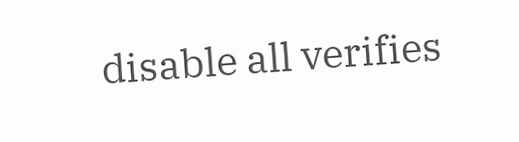disable all verifies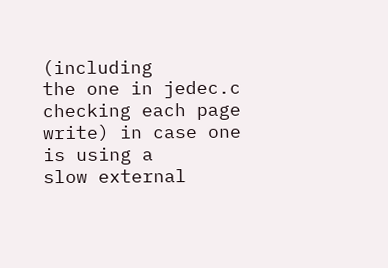(including
the one in jedec.c checking each page write) in case one is using a
slow external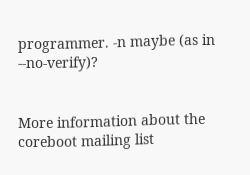programmer. -n maybe (as in --no-verify)?


More information about the coreboot mailing list